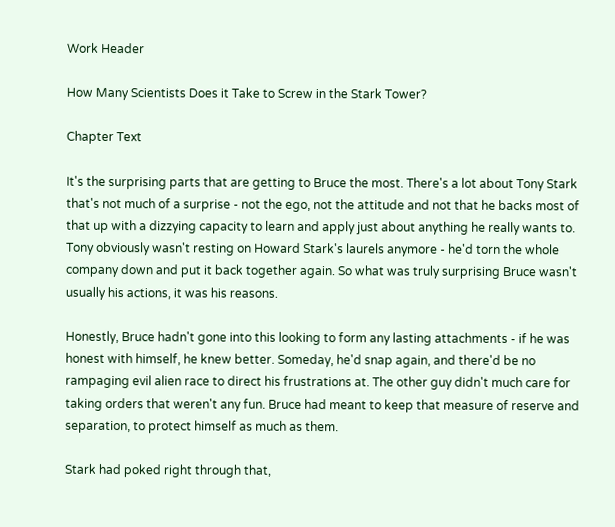Work Header

How Many Scientists Does it Take to Screw in the Stark Tower?

Chapter Text

It's the surprising parts that are getting to Bruce the most. There's a lot about Tony Stark that's not much of a surprise - not the ego, not the attitude and not that he backs most of that up with a dizzying capacity to learn and apply just about anything he really wants to. Tony obviously wasn't resting on Howard Stark's laurels anymore - he'd torn the whole company down and put it back together again. So what was truly surprising Bruce wasn't usually his actions, it was his reasons.

Honestly, Bruce hadn't gone into this looking to form any lasting attachments - if he was honest with himself, he knew better. Someday, he'd snap again, and there'd be no rampaging evil alien race to direct his frustrations at. The other guy didn't much care for taking orders that weren't any fun. Bruce had meant to keep that measure of reserve and separation, to protect himself as much as them.

Stark had poked right through that,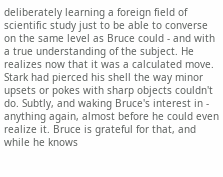deliberately learning a foreign field of scientific study just to be able to converse on the same level as Bruce could - and with a true understanding of the subject. He realizes now that it was a calculated move. Stark had pierced his shell the way minor upsets or pokes with sharp objects couldn't do. Subtly, and waking Bruce's interest in - anything again, almost before he could even realize it. Bruce is grateful for that, and while he knows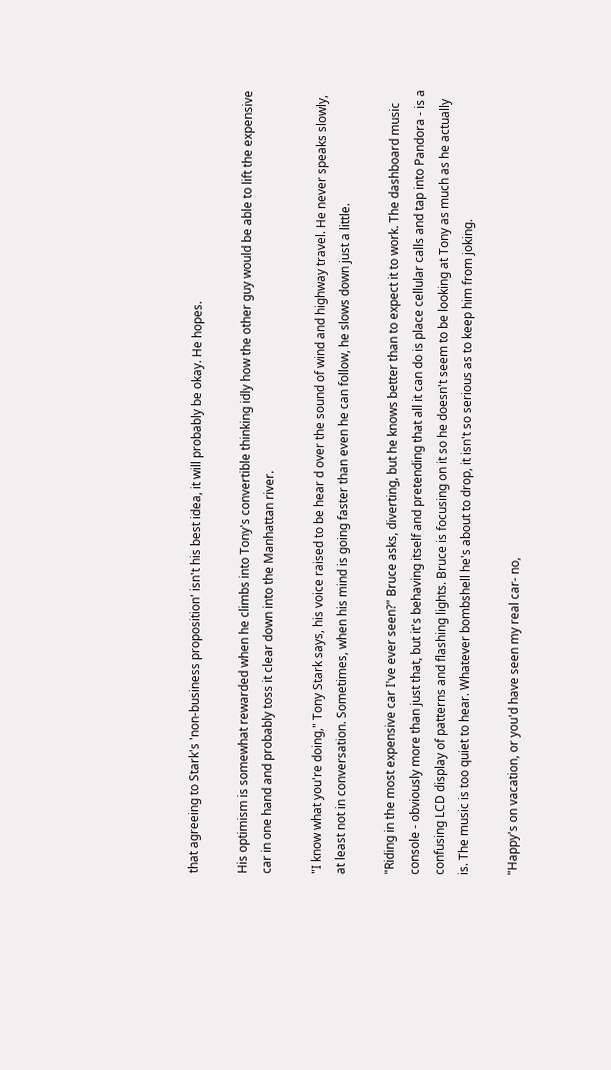that agreeing to Stark's 'non-business proposition' isn't his best idea, it will probably be okay. He hopes.

His optimism is somewhat rewarded when he climbs into Tony's convertible thinking idly how the other guy would be able to lift the expensive car in one hand and probably toss it clear down into the Manhattan river.

"I know what you're doing," Tony Stark says, his voice raised to be hear d over the sound of wind and highway travel. He never speaks slowly, at least not in conversation. Sometimes, when his mind is going faster than even he can follow, he slows down just a little.

"Riding in the most expensive car I've ever seen?" Bruce asks, diverting, but he knows better than to expect it to work. The dashboard music console - obviously more than just that, but it's behaving itself and pretending that all it can do is place cellular calls and tap into Pandora - is a confusing LCD display of patterns and flashing lights. Bruce is focusing on it so he doesn't seem to be looking at Tony as much as he actually is. The music is too quiet to hear. Whatever bombshell he's about to drop, it isn't so serious as to keep him from joking.

"Happy's on vacation, or you'd have seen my real car- no,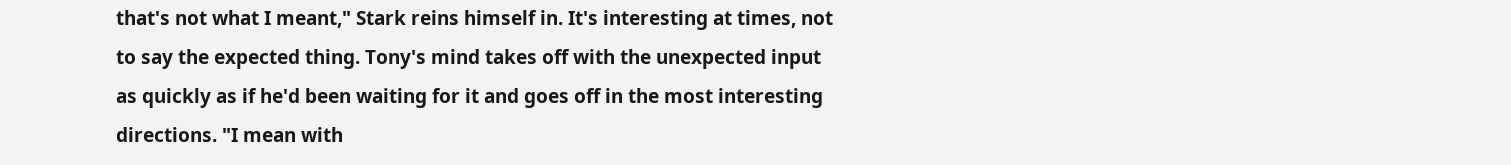that's not what I meant," Stark reins himself in. It's interesting at times, not to say the expected thing. Tony's mind takes off with the unexpected input as quickly as if he'd been waiting for it and goes off in the most interesting directions. "I mean with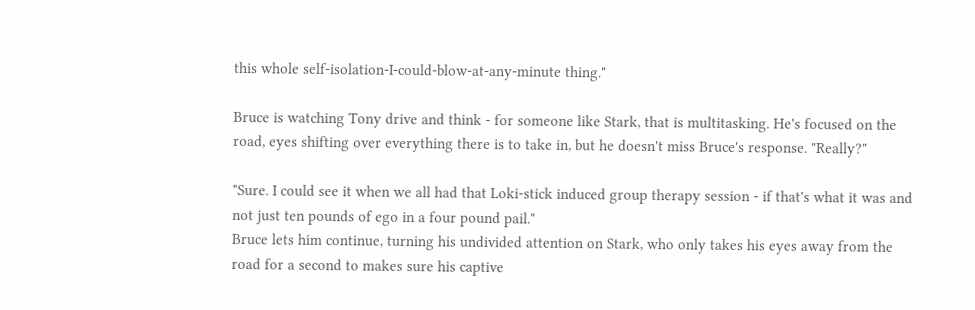this whole self-isolation-I-could-blow-at-any-minute thing."

Bruce is watching Tony drive and think - for someone like Stark, that is multitasking. He's focused on the road, eyes shifting over everything there is to take in, but he doesn't miss Bruce's response. "Really?"

"Sure. I could see it when we all had that Loki-stick induced group therapy session - if that's what it was and not just ten pounds of ego in a four pound pail."
Bruce lets him continue, turning his undivided attention on Stark, who only takes his eyes away from the road for a second to makes sure his captive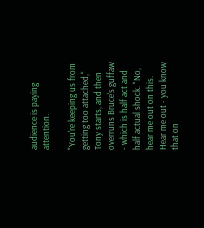audience is paying attention.

"You're keeping us from getting too attached," Tony starts, and then overruns Bruce's guffaw - which is half act and half actual shock. "No, hear me out on this. Hear me out - you know that on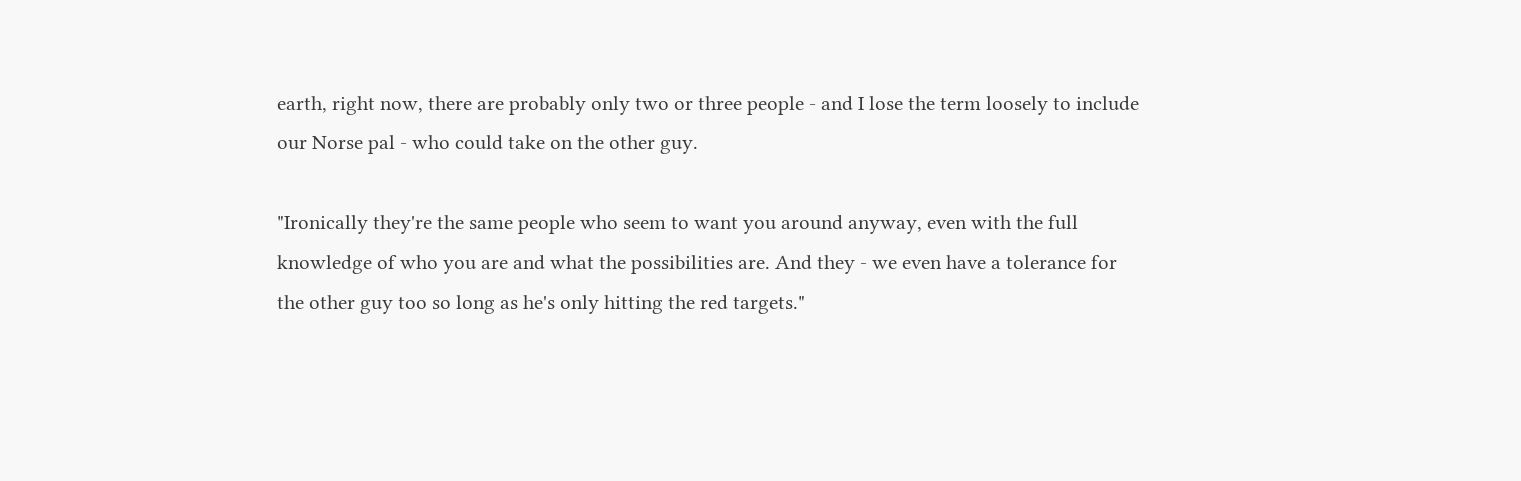earth, right now, there are probably only two or three people - and I lose the term loosely to include our Norse pal - who could take on the other guy.

"Ironically they're the same people who seem to want you around anyway, even with the full knowledge of who you are and what the possibilities are. And they - we even have a tolerance for the other guy too so long as he's only hitting the red targets."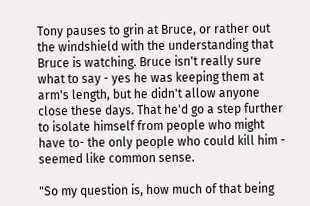Tony pauses to grin at Bruce, or rather out the windshield with the understanding that Bruce is watching. Bruce isn't really sure what to say - yes he was keeping them at arm's length, but he didn't allow anyone close these days. That he'd go a step further to isolate himself from people who might have to- the only people who could kill him - seemed like common sense.

"So my question is, how much of that being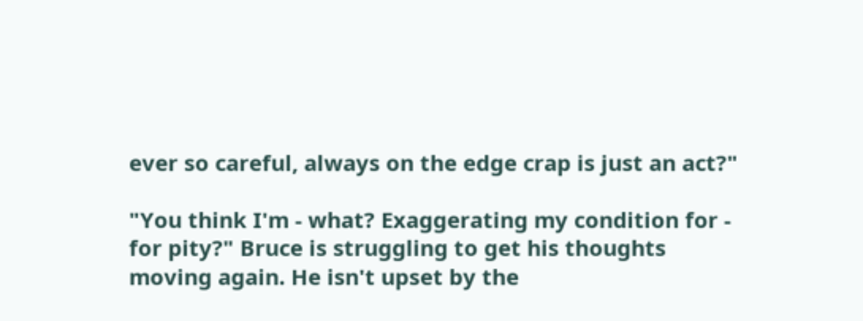ever so careful, always on the edge crap is just an act?"

"You think I'm - what? Exaggerating my condition for - for pity?" Bruce is struggling to get his thoughts moving again. He isn't upset by the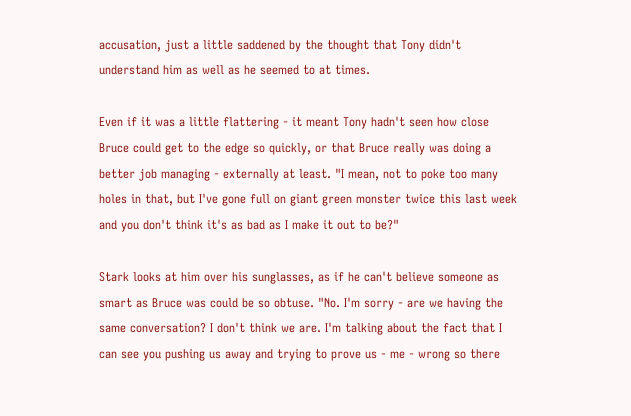accusation, just a little saddened by the thought that Tony didn't understand him as well as he seemed to at times.

Even if it was a little flattering - it meant Tony hadn't seen how close Bruce could get to the edge so quickly, or that Bruce really was doing a better job managing - externally at least. "I mean, not to poke too many holes in that, but I've gone full on giant green monster twice this last week and you don't think it's as bad as I make it out to be?"

Stark looks at him over his sunglasses, as if he can't believe someone as smart as Bruce was could be so obtuse. "No. I'm sorry - are we having the same conversation? I don't think we are. I'm talking about the fact that I can see you pushing us away and trying to prove us - me - wrong so there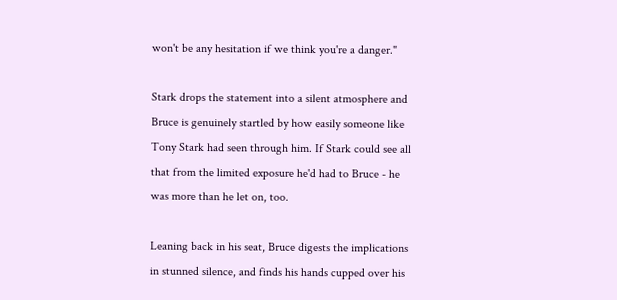won't be any hesitation if we think you're a danger."

Stark drops the statement into a silent atmosphere and Bruce is genuinely startled by how easily someone like Tony Stark had seen through him. If Stark could see all that from the limited exposure he'd had to Bruce - he was more than he let on, too.

Leaning back in his seat, Bruce digests the implications in stunned silence, and finds his hands cupped over his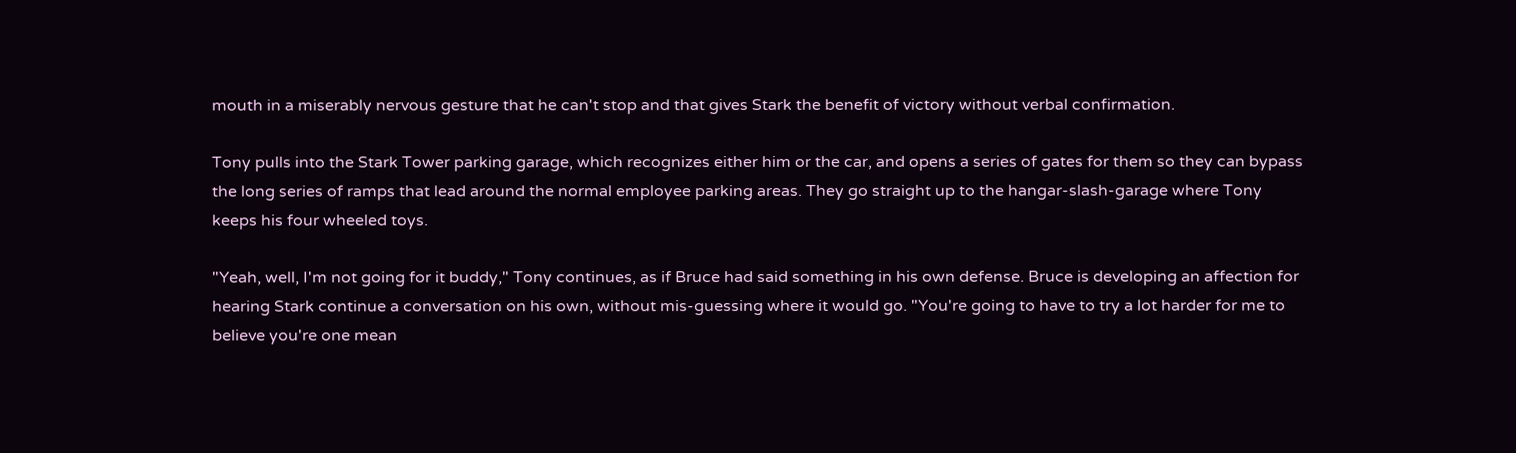mouth in a miserably nervous gesture that he can't stop and that gives Stark the benefit of victory without verbal confirmation.

Tony pulls into the Stark Tower parking garage, which recognizes either him or the car, and opens a series of gates for them so they can bypass the long series of ramps that lead around the normal employee parking areas. They go straight up to the hangar-slash-garage where Tony keeps his four wheeled toys.

"Yeah, well, I'm not going for it buddy," Tony continues, as if Bruce had said something in his own defense. Bruce is developing an affection for hearing Stark continue a conversation on his own, without mis-guessing where it would go. "You're going to have to try a lot harder for me to believe you're one mean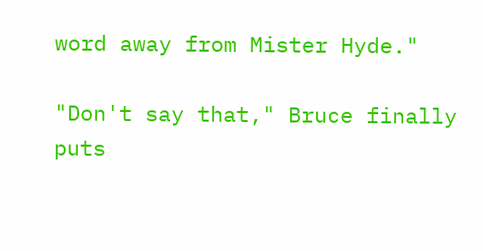word away from Mister Hyde."

"Don't say that," Bruce finally puts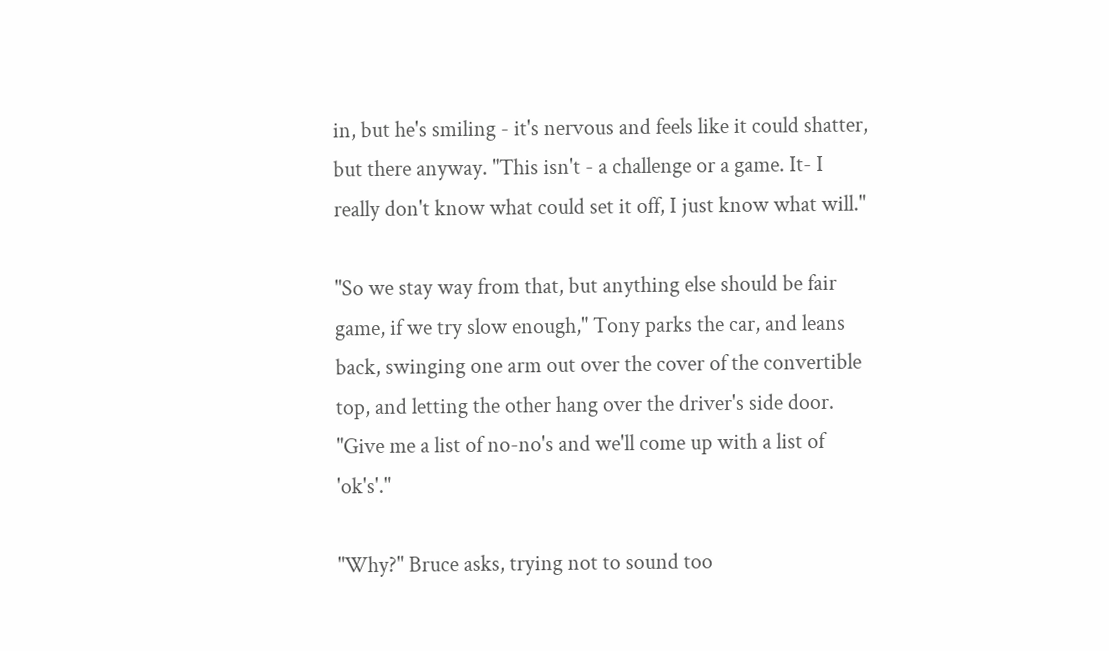in, but he's smiling - it's nervous and feels like it could shatter, but there anyway. "This isn't - a challenge or a game. It- I really don't know what could set it off, I just know what will."

"So we stay way from that, but anything else should be fair game, if we try slow enough," Tony parks the car, and leans back, swinging one arm out over the cover of the convertible top, and letting the other hang over the driver's side door. "Give me a list of no-no's and we'll come up with a list of 'ok's'."

"Why?" Bruce asks, trying not to sound too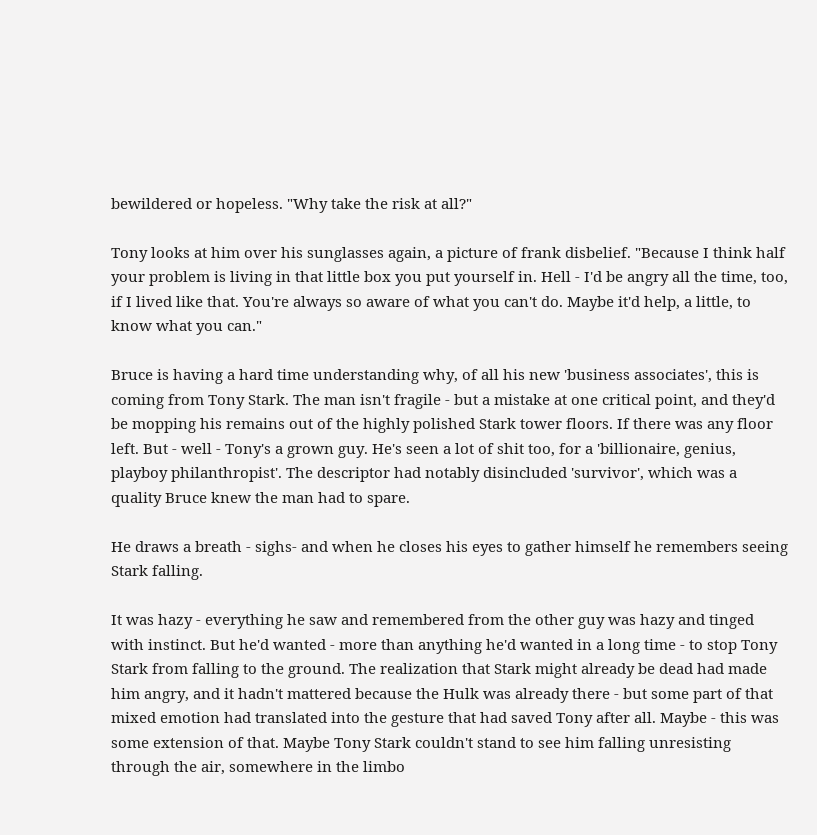bewildered or hopeless. "Why take the risk at all?"

Tony looks at him over his sunglasses again, a picture of frank disbelief. "Because I think half your problem is living in that little box you put yourself in. Hell - I'd be angry all the time, too, if I lived like that. You're always so aware of what you can't do. Maybe it'd help, a little, to know what you can."

Bruce is having a hard time understanding why, of all his new 'business associates', this is coming from Tony Stark. The man isn't fragile - but a mistake at one critical point, and they'd be mopping his remains out of the highly polished Stark tower floors. If there was any floor left. But - well - Tony's a grown guy. He's seen a lot of shit too, for a 'billionaire, genius, playboy philanthropist'. The descriptor had notably disincluded 'survivor', which was a quality Bruce knew the man had to spare.

He draws a breath - sighs- and when he closes his eyes to gather himself he remembers seeing Stark falling.

It was hazy - everything he saw and remembered from the other guy was hazy and tinged with instinct. But he'd wanted - more than anything he'd wanted in a long time - to stop Tony Stark from falling to the ground. The realization that Stark might already be dead had made him angry, and it hadn't mattered because the Hulk was already there - but some part of that mixed emotion had translated into the gesture that had saved Tony after all. Maybe - this was some extension of that. Maybe Tony Stark couldn't stand to see him falling unresisting through the air, somewhere in the limbo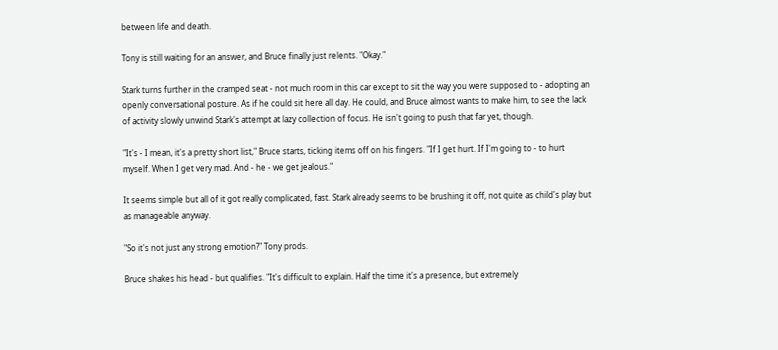between life and death.

Tony is still waiting for an answer, and Bruce finally just relents. "Okay."

Stark turns further in the cramped seat - not much room in this car except to sit the way you were supposed to - adopting an openly conversational posture. As if he could sit here all day. He could, and Bruce almost wants to make him, to see the lack of activity slowly unwind Stark's attempt at lazy collection of focus. He isn't going to push that far yet, though.

"It's - I mean, it's a pretty short list," Bruce starts, ticking items off on his fingers. "If I get hurt. If I'm going to - to hurt myself. When I get very mad. And - he - we get jealous."

It seems simple but all of it got really complicated, fast. Stark already seems to be brushing it off, not quite as child's play but as manageable anyway.

"So it's not just any strong emotion?" Tony prods.

Bruce shakes his head - but qualifies. "It's difficult to explain. Half the time it's a presence, but extremely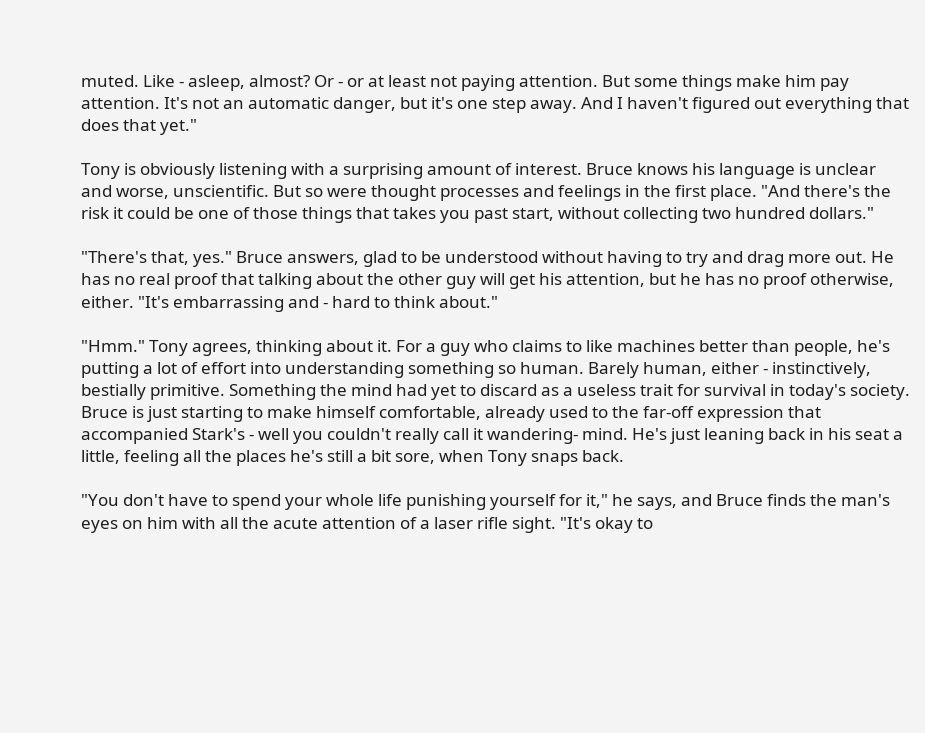muted. Like - asleep, almost? Or - or at least not paying attention. But some things make him pay attention. It's not an automatic danger, but it's one step away. And I haven't figured out everything that does that yet."

Tony is obviously listening with a surprising amount of interest. Bruce knows his language is unclear and worse, unscientific. But so were thought processes and feelings in the first place. "And there's the risk it could be one of those things that takes you past start, without collecting two hundred dollars."

"There's that, yes." Bruce answers, glad to be understood without having to try and drag more out. He has no real proof that talking about the other guy will get his attention, but he has no proof otherwise, either. "It's embarrassing and - hard to think about."

"Hmm." Tony agrees, thinking about it. For a guy who claims to like machines better than people, he's putting a lot of effort into understanding something so human. Barely human, either - instinctively, bestially primitive. Something the mind had yet to discard as a useless trait for survival in today's society. Bruce is just starting to make himself comfortable, already used to the far-off expression that accompanied Stark's - well you couldn't really call it wandering- mind. He's just leaning back in his seat a little, feeling all the places he's still a bit sore, when Tony snaps back.

"You don't have to spend your whole life punishing yourself for it," he says, and Bruce finds the man's eyes on him with all the acute attention of a laser rifle sight. "It's okay to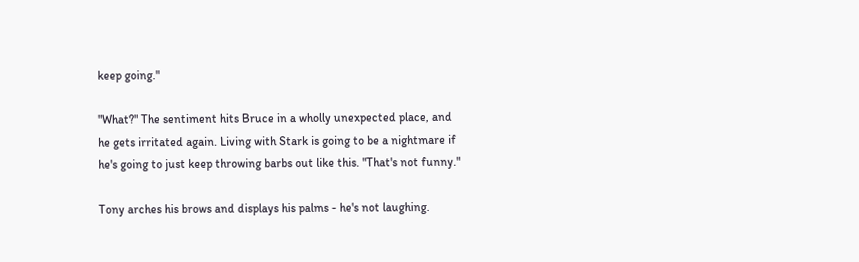keep going."

"What?" The sentiment hits Bruce in a wholly unexpected place, and he gets irritated again. Living with Stark is going to be a nightmare if he's going to just keep throwing barbs out like this. "That's not funny."

Tony arches his brows and displays his palms - he's not laughing.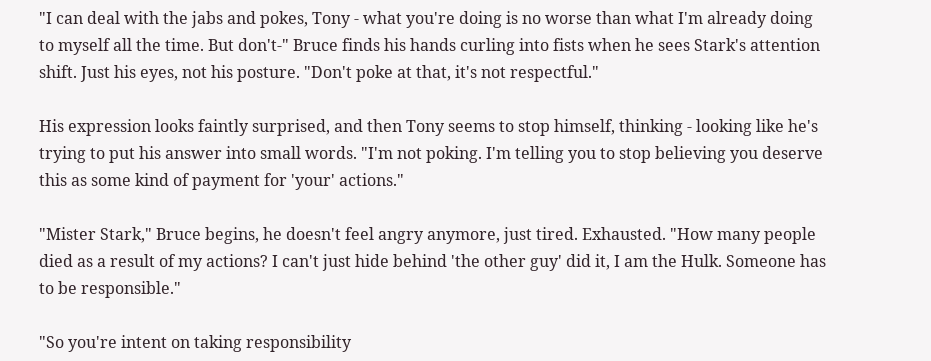"I can deal with the jabs and pokes, Tony - what you're doing is no worse than what I'm already doing to myself all the time. But don't-" Bruce finds his hands curling into fists when he sees Stark's attention shift. Just his eyes, not his posture. "Don't poke at that, it's not respectful."

His expression looks faintly surprised, and then Tony seems to stop himself, thinking - looking like he's trying to put his answer into small words. "I'm not poking. I'm telling you to stop believing you deserve this as some kind of payment for 'your' actions."

"Mister Stark," Bruce begins, he doesn't feel angry anymore, just tired. Exhausted. "How many people died as a result of my actions? I can't just hide behind 'the other guy' did it, I am the Hulk. Someone has to be responsible."

"So you're intent on taking responsibility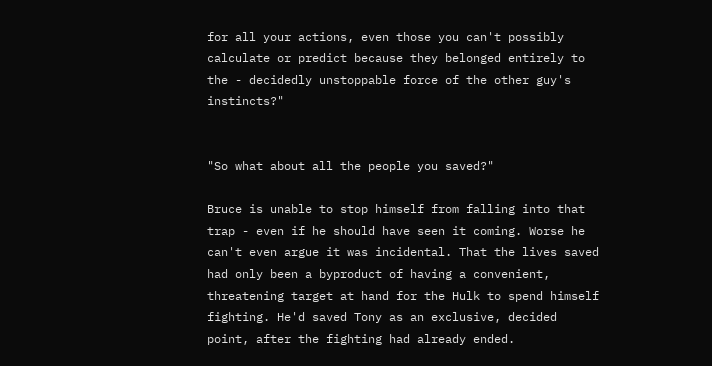for all your actions, even those you can't possibly calculate or predict because they belonged entirely to the - decidedly unstoppable force of the other guy's instincts?"


"So what about all the people you saved?"

Bruce is unable to stop himself from falling into that trap - even if he should have seen it coming. Worse he can't even argue it was incidental. That the lives saved had only been a byproduct of having a convenient, threatening target at hand for the Hulk to spend himself fighting. He'd saved Tony as an exclusive, decided point, after the fighting had already ended.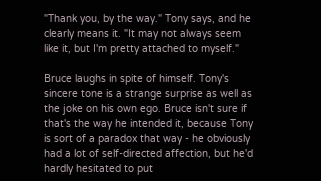"Thank you, by the way." Tony says, and he clearly means it. "It may not always seem like it, but I'm pretty attached to myself."

Bruce laughs in spite of himself. Tony's sincere tone is a strange surprise as well as the joke on his own ego. Bruce isn't sure if that's the way he intended it, because Tony is sort of a paradox that way - he obviously had a lot of self-directed affection, but he'd hardly hesitated to put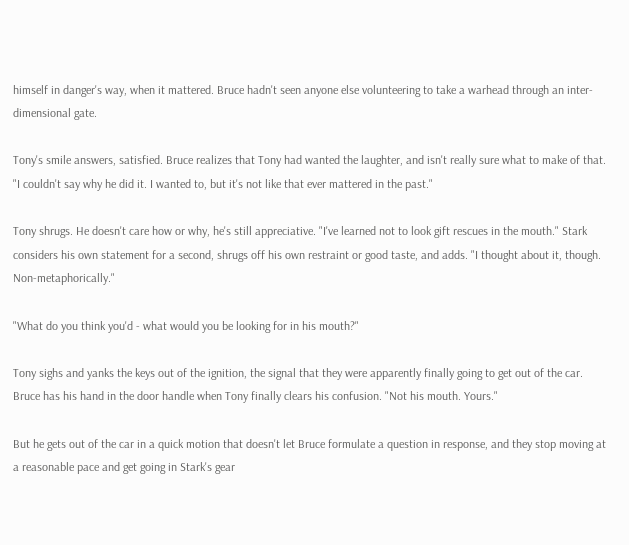himself in danger's way, when it mattered. Bruce hadn't seen anyone else volunteering to take a warhead through an inter-dimensional gate.

Tony's smile answers, satisfied. Bruce realizes that Tony had wanted the laughter, and isn't really sure what to make of that. "I couldn't say why he did it. I wanted to, but it's not like that ever mattered in the past."

Tony shrugs. He doesn't care how or why, he's still appreciative. "I've learned not to look gift rescues in the mouth." Stark considers his own statement for a second, shrugs off his own restraint or good taste, and adds. "I thought about it, though. Non-metaphorically."

"What do you think you'd - what would you be looking for in his mouth?"

Tony sighs and yanks the keys out of the ignition, the signal that they were apparently finally going to get out of the car. Bruce has his hand in the door handle when Tony finally clears his confusion. "Not his mouth. Yours."

But he gets out of the car in a quick motion that doesn't let Bruce formulate a question in response, and they stop moving at a reasonable pace and get going in Stark's gear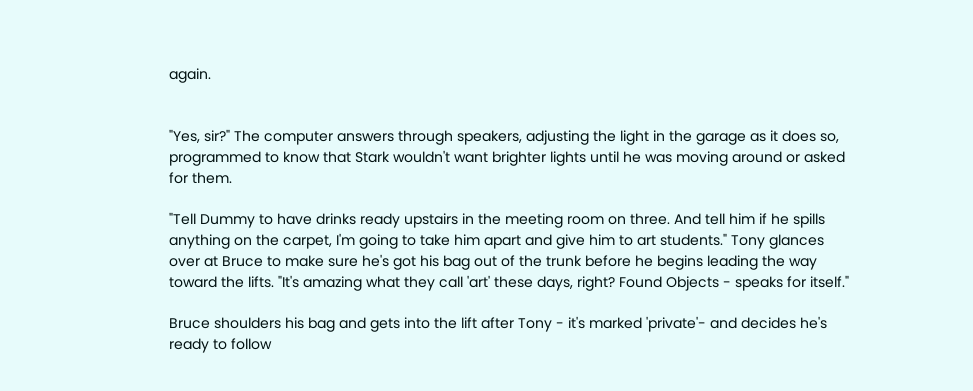again.


"Yes, sir?" The computer answers through speakers, adjusting the light in the garage as it does so, programmed to know that Stark wouldn't want brighter lights until he was moving around or asked for them.

"Tell Dummy to have drinks ready upstairs in the meeting room on three. And tell him if he spills anything on the carpet, I'm going to take him apart and give him to art students." Tony glances over at Bruce to make sure he's got his bag out of the trunk before he begins leading the way toward the lifts. "It's amazing what they call 'art' these days, right? Found Objects - speaks for itself."

Bruce shoulders his bag and gets into the lift after Tony - it's marked 'private'- and decides he's ready to follow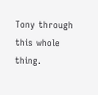Tony through this whole thing.